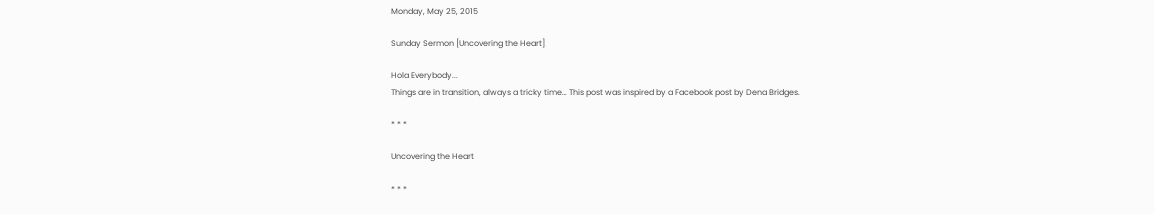Monday, May 25, 2015

Sunday Sermon [Uncovering the Heart]

Hola Everybody...
Things are in transition, always a tricky time… This post was inspired by a Facebook post by Dena Bridges.

* * *

Uncovering the Heart

* * *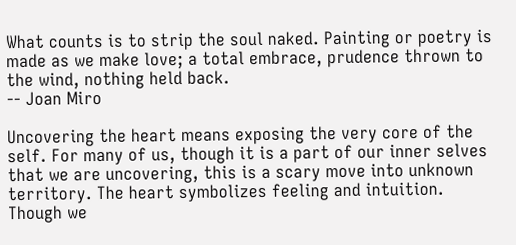What counts is to strip the soul naked. Painting or poetry is made as we make love; a total embrace, prudence thrown to the wind, nothing held back.
-- Joan Miro

Uncovering the heart means exposing the very core of the self. For many of us, though it is a part of our inner selves that we are uncovering, this is a scary move into unknown territory. The heart symbolizes feeling and intuition. Though we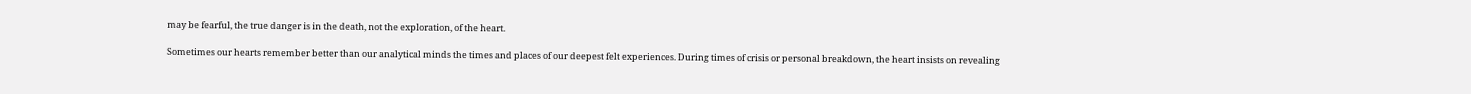may be fearful, the true danger is in the death, not the exploration, of the heart.

Sometimes our hearts remember better than our analytical minds the times and places of our deepest felt experiences. During times of crisis or personal breakdown, the heart insists on revealing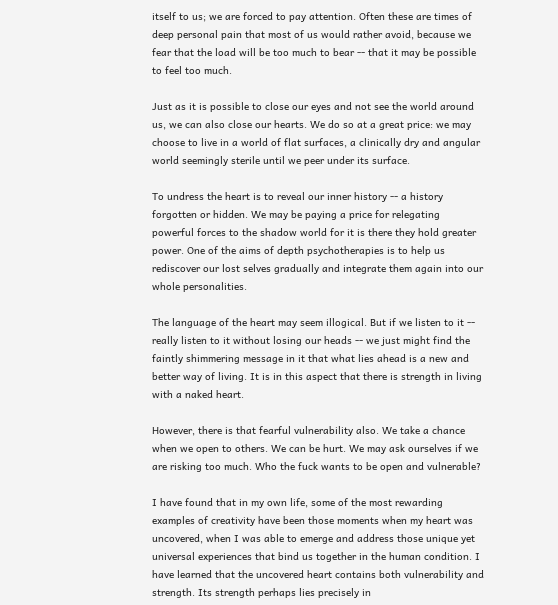itself to us; we are forced to pay attention. Often these are times of deep personal pain that most of us would rather avoid, because we fear that the load will be too much to bear -- that it may be possible to feel too much.

Just as it is possible to close our eyes and not see the world around us, we can also close our hearts. We do so at a great price: we may choose to live in a world of flat surfaces, a clinically dry and angular world seemingly sterile until we peer under its surface.

To undress the heart is to reveal our inner history -- a history forgotten or hidden. We may be paying a price for relegating powerful forces to the shadow world for it is there they hold greater power. One of the aims of depth psychotherapies is to help us rediscover our lost selves gradually and integrate them again into our whole personalities.

The language of the heart may seem illogical. But if we listen to it -- really listen to it without losing our heads -- we just might find the faintly shimmering message in it that what lies ahead is a new and better way of living. It is in this aspect that there is strength in living with a naked heart.

However, there is that fearful vulnerability also. We take a chance when we open to others. We can be hurt. We may ask ourselves if we are risking too much. Who the fuck wants to be open and vulnerable?

I have found that in my own life, some of the most rewarding examples of creativity have been those moments when my heart was uncovered, when I was able to emerge and address those unique yet universal experiences that bind us together in the human condition. I have learned that the uncovered heart contains both vulnerability and strength. Its strength perhaps lies precisely in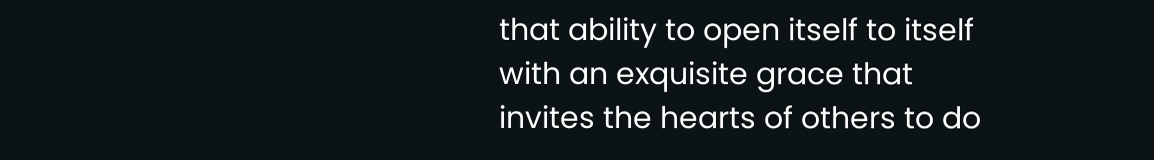that ability to open itself to itself with an exquisite grace that invites the hearts of others to do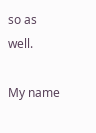so as well.

My name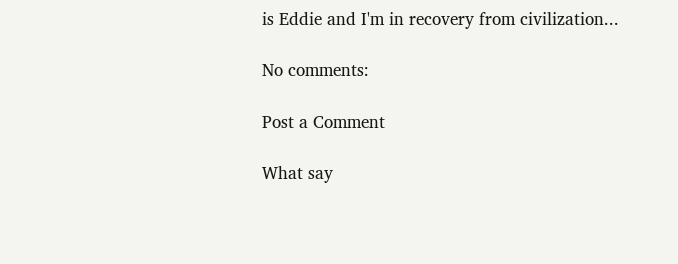is Eddie and I'm in recovery from civilization...

No comments:

Post a Comment

What say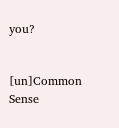you?


[un]Common Sense